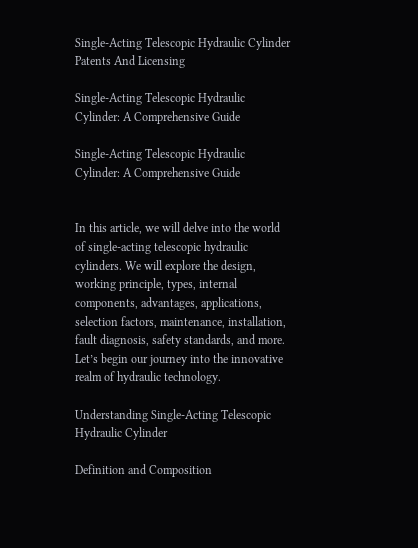Single-Acting Telescopic Hydraulic Cylinder Patents And Licensing

Single-Acting Telescopic Hydraulic Cylinder: A Comprehensive Guide

Single-Acting Telescopic Hydraulic Cylinder: A Comprehensive Guide


In this article, we will delve into the world of single-acting telescopic hydraulic cylinders. We will explore the design, working principle, types, internal components, advantages, applications, selection factors, maintenance, installation, fault diagnosis, safety standards, and more. Let’s begin our journey into the innovative realm of hydraulic technology.

Understanding Single-Acting Telescopic Hydraulic Cylinder

Definition and Composition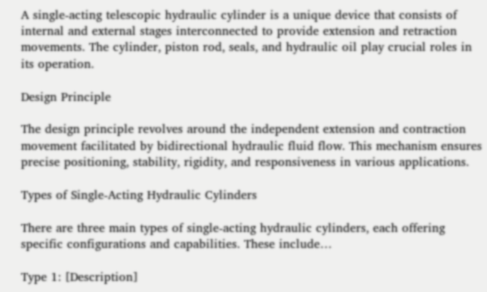A single-acting telescopic hydraulic cylinder is a unique device that consists of internal and external stages interconnected to provide extension and retraction movements. The cylinder, piston rod, seals, and hydraulic oil play crucial roles in its operation.

Design Principle

The design principle revolves around the independent extension and contraction movement facilitated by bidirectional hydraulic fluid flow. This mechanism ensures precise positioning, stability, rigidity, and responsiveness in various applications.

Types of Single-Acting Hydraulic Cylinders

There are three main types of single-acting hydraulic cylinders, each offering specific configurations and capabilities. These include…

Type 1: [Description]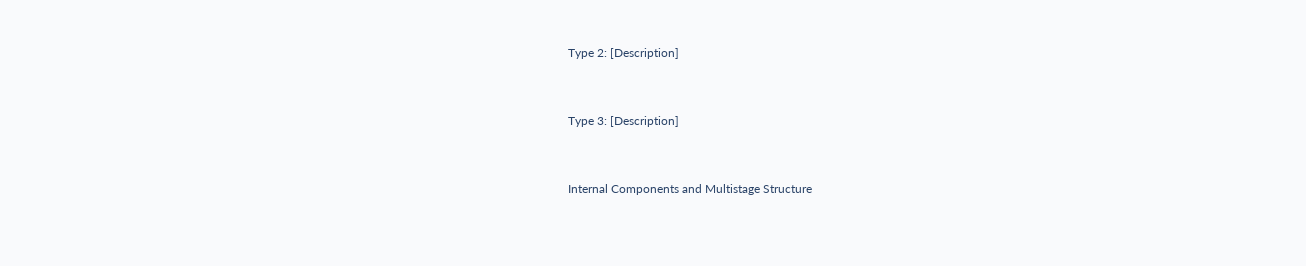Type 2: [Description]


Type 3: [Description]


Internal Components and Multistage Structure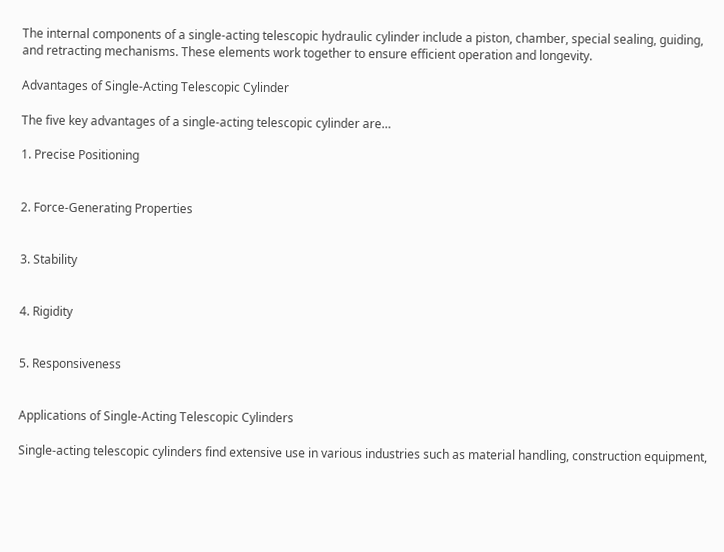The internal components of a single-acting telescopic hydraulic cylinder include a piston, chamber, special sealing, guiding, and retracting mechanisms. These elements work together to ensure efficient operation and longevity.

Advantages of Single-Acting Telescopic Cylinder

The five key advantages of a single-acting telescopic cylinder are…

1. Precise Positioning


2. Force-Generating Properties


3. Stability


4. Rigidity


5. Responsiveness


Applications of Single-Acting Telescopic Cylinders

Single-acting telescopic cylinders find extensive use in various industries such as material handling, construction equipment,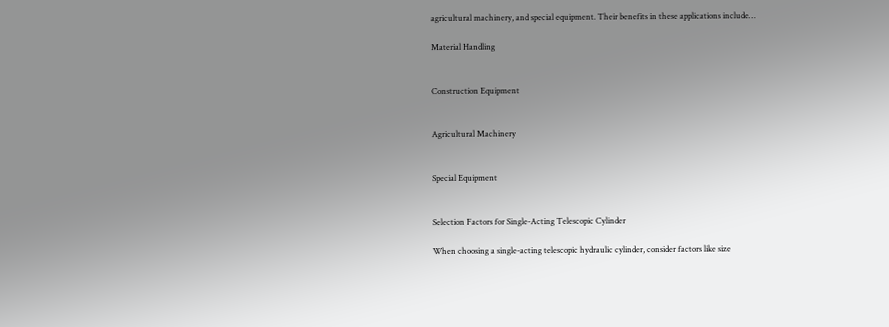agricultural machinery, and special equipment. Their benefits in these applications include…

Material Handling


Construction Equipment


Agricultural Machinery


Special Equipment


Selection Factors for Single-Acting Telescopic Cylinder

When choosing a single-acting telescopic hydraulic cylinder, consider factors like size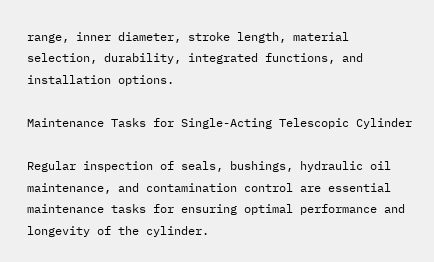range, inner diameter, stroke length, material selection, durability, integrated functions, and installation options.

Maintenance Tasks for Single-Acting Telescopic Cylinder

Regular inspection of seals, bushings, hydraulic oil maintenance, and contamination control are essential maintenance tasks for ensuring optimal performance and longevity of the cylinder.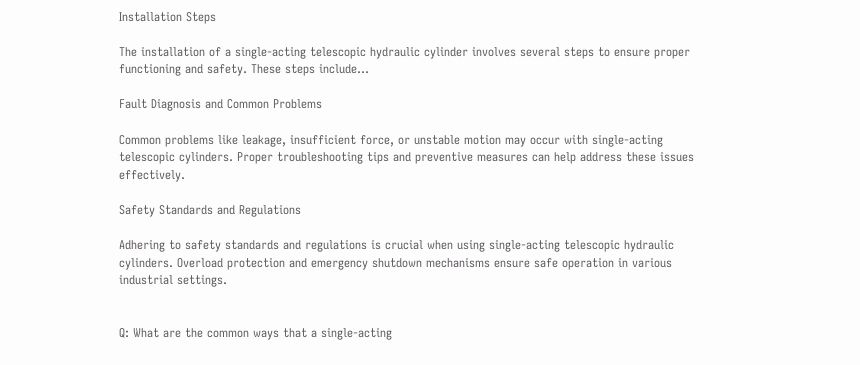Installation Steps

The installation of a single-acting telescopic hydraulic cylinder involves several steps to ensure proper functioning and safety. These steps include…

Fault Diagnosis and Common Problems

Common problems like leakage, insufficient force, or unstable motion may occur with single-acting telescopic cylinders. Proper troubleshooting tips and preventive measures can help address these issues effectively.

Safety Standards and Regulations

Adhering to safety standards and regulations is crucial when using single-acting telescopic hydraulic cylinders. Overload protection and emergency shutdown mechanisms ensure safe operation in various industrial settings.


Q: What are the common ways that a single-acting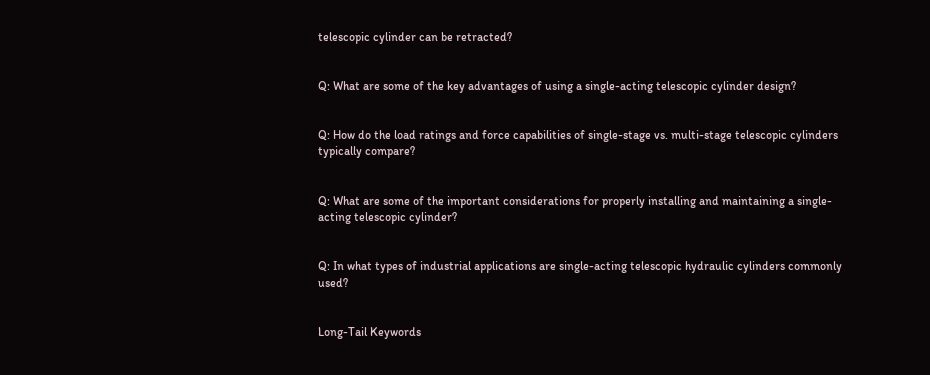telescopic cylinder can be retracted?


Q: What are some of the key advantages of using a single-acting telescopic cylinder design?


Q: How do the load ratings and force capabilities of single-stage vs. multi-stage telescopic cylinders typically compare?


Q: What are some of the important considerations for properly installing and maintaining a single-acting telescopic cylinder?


Q: In what types of industrial applications are single-acting telescopic hydraulic cylinders commonly used?


Long-Tail Keywords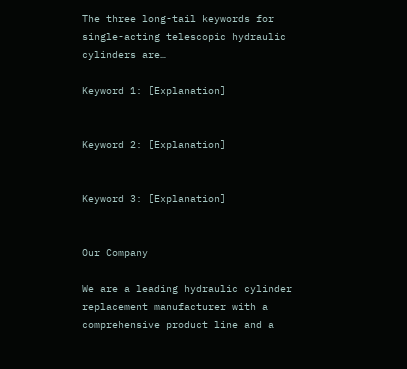The three long-tail keywords for single-acting telescopic hydraulic cylinders are…

Keyword 1: [Explanation]


Keyword 2: [Explanation]


Keyword 3: [Explanation]


Our Company

We are a leading hydraulic cylinder replacement manufacturer with a comprehensive product line and a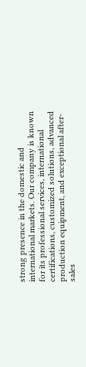strong presence in the domestic and international markets. Our company is known for its professional services, international certifications, customized solutions, advanced production equipment, and exceptional after-sales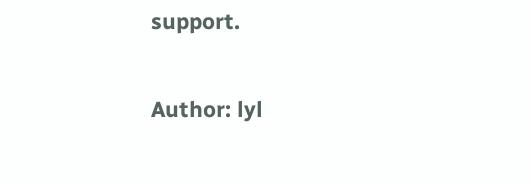support.

Author: lyl